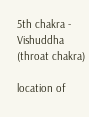5th chakra - Vishuddha (throat chakra)

location of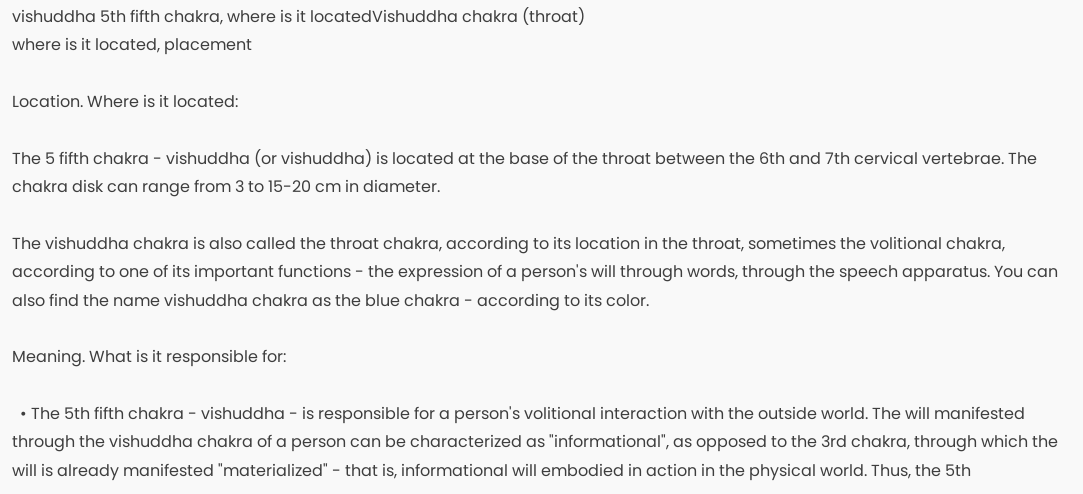vishuddha 5th fifth chakra, where is it locatedVishuddha chakra (throat)
where is it located, placement

Location. Where is it located:

The 5 fifth chakra - vishuddha (or vishuddha) is located at the base of the throat between the 6th and 7th cervical vertebrae. The chakra disk can range from 3 to 15-20 cm in diameter.

The vishuddha chakra is also called the throat chakra, according to its location in the throat, sometimes the volitional chakra, according to one of its important functions - the expression of a person's will through words, through the speech apparatus. You can also find the name vishuddha chakra as the blue chakra - according to its color.

Meaning. What is it responsible for:

  • The 5th fifth chakra - vishuddha - is responsible for a person's volitional interaction with the outside world. The will manifested through the vishuddha chakra of a person can be characterized as "informational", as opposed to the 3rd chakra, through which the will is already manifested "materialized" - that is, informational will embodied in action in the physical world. Thus, the 5th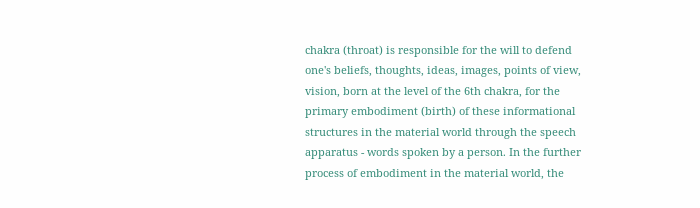chakra (throat) is responsible for the will to defend one's beliefs, thoughts, ideas, images, points of view, vision, born at the level of the 6th chakra, for the primary embodiment (birth) of these informational structures in the material world through the speech apparatus - words spoken by a person. In the further process of embodiment in the material world, the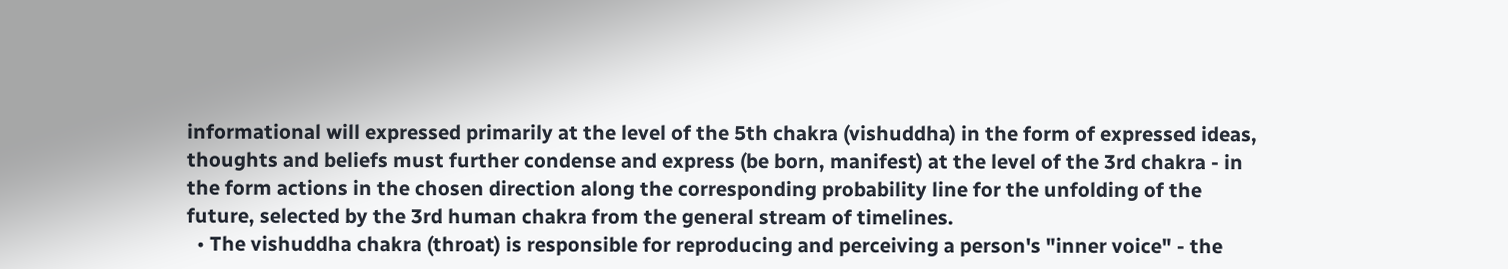informational will expressed primarily at the level of the 5th chakra (vishuddha) in the form of expressed ideas, thoughts and beliefs must further condense and express (be born, manifest) at the level of the 3rd chakra - in the form actions in the chosen direction along the corresponding probability line for the unfolding of the future, selected by the 3rd human chakra from the general stream of timelines.
  • The vishuddha chakra (throat) is responsible for reproducing and perceiving a person's "inner voice" - the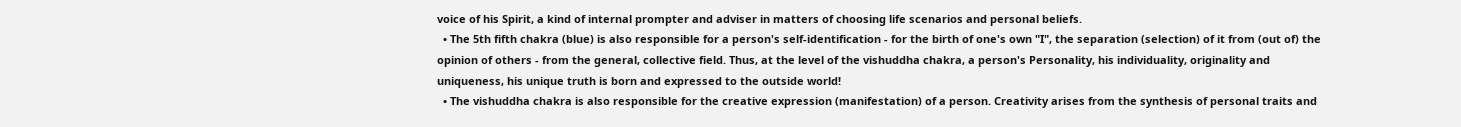voice of his Spirit, a kind of internal prompter and adviser in matters of choosing life scenarios and personal beliefs.
  • The 5th fifth chakra (blue) is also responsible for a person's self-identification - for the birth of one's own "I", the separation (selection) of it from (out of) the opinion of others - from the general, collective field. Thus, at the level of the vishuddha chakra, a person's Personality, his individuality, originality and uniqueness, his unique truth is born and expressed to the outside world!
  • The vishuddha chakra is also responsible for the creative expression (manifestation) of a person. Creativity arises from the synthesis of personal traits and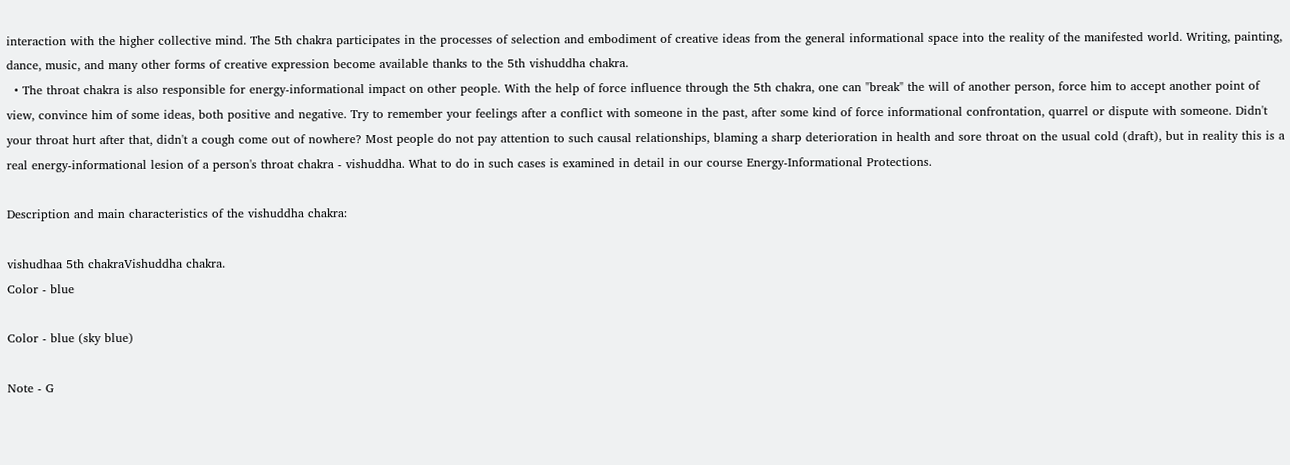interaction with the higher collective mind. The 5th chakra participates in the processes of selection and embodiment of creative ideas from the general informational space into the reality of the manifested world. Writing, painting, dance, music, and many other forms of creative expression become available thanks to the 5th vishuddha chakra.
  • The throat chakra is also responsible for energy-informational impact on other people. With the help of force influence through the 5th chakra, one can "break" the will of another person, force him to accept another point of view, convince him of some ideas, both positive and negative. Try to remember your feelings after a conflict with someone in the past, after some kind of force informational confrontation, quarrel or dispute with someone. Didn't your throat hurt after that, didn't a cough come out of nowhere? Most people do not pay attention to such causal relationships, blaming a sharp deterioration in health and sore throat on the usual cold (draft), but in reality this is a real energy-informational lesion of a person's throat chakra - vishuddha. What to do in such cases is examined in detail in our course Energy-Informational Protections.

Description and main characteristics of the vishuddha chakra:

vishudhaa 5th chakraVishuddha chakra.
Color - blue

Color - blue (sky blue)

Note - G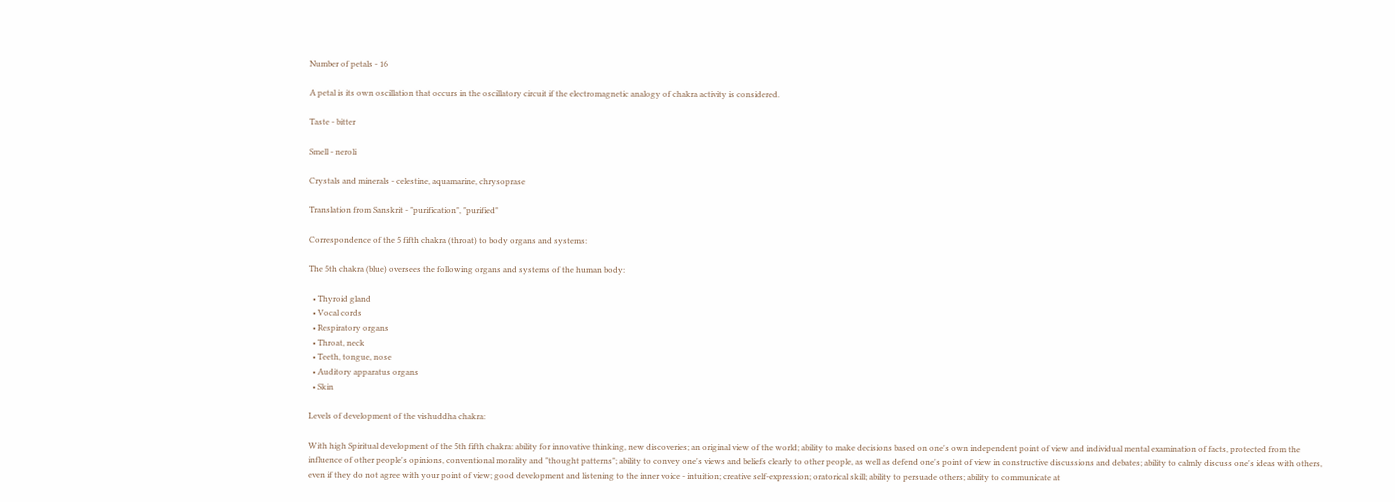Number of petals - 16

A petal is its own oscillation that occurs in the oscillatory circuit if the electromagnetic analogy of chakra activity is considered.

Taste - bitter

Smell - neroli

Crystals and minerals - celestine, aquamarine, chrysoprase

Translation from Sanskrit - "purification", "purified"

Correspondence of the 5 fifth chakra (throat) to body organs and systems:

The 5th chakra (blue) oversees the following organs and systems of the human body:

  • Thyroid gland
  • Vocal cords
  • Respiratory organs
  • Throat, neck
  • Teeth, tongue, nose
  • Auditory apparatus organs
  • Skin

Levels of development of the vishuddha chakra:

With high Spiritual development of the 5th fifth chakra: ability for innovative thinking, new discoveries; an original view of the world; ability to make decisions based on one's own independent point of view and individual mental examination of facts, protected from the influence of other people's opinions, conventional morality and "thought patterns"; ability to convey one's views and beliefs clearly to other people, as well as defend one's point of view in constructive discussions and debates; ability to calmly discuss one's ideas with others, even if they do not agree with your point of view; good development and listening to the inner voice - intuition; creative self-expression; oratorical skill; ability to persuade others; ability to communicate at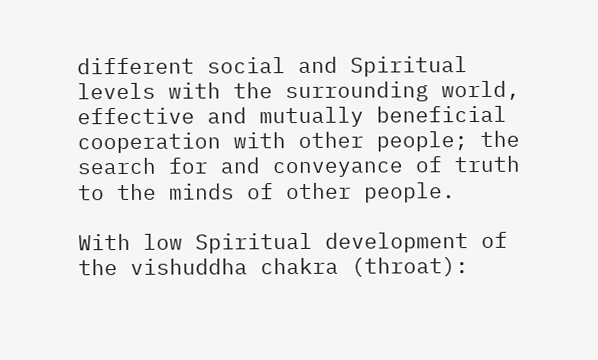different social and Spiritual levels with the surrounding world, effective and mutually beneficial cooperation with other people; the search for and conveyance of truth to the minds of other people.

With low Spiritual development of the vishuddha chakra (throat):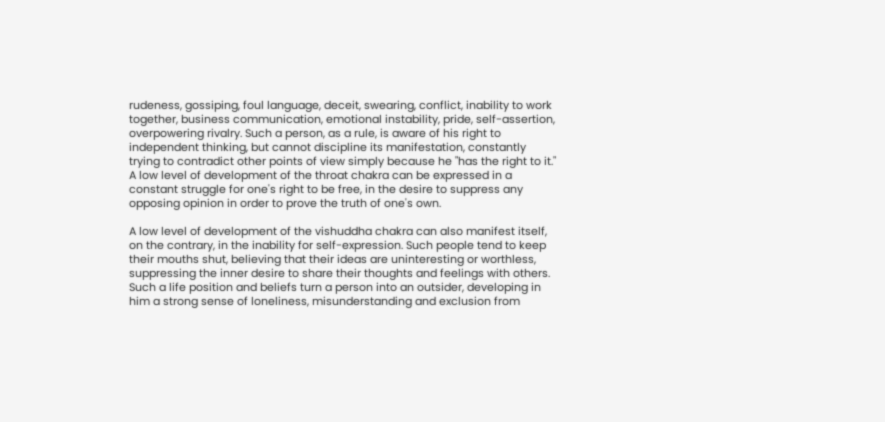rudeness, gossiping, foul language, deceit, swearing, conflict, inability to work together, business communication, emotional instability, pride, self-assertion, overpowering rivalry. Such a person, as a rule, is aware of his right to independent thinking, but cannot discipline its manifestation, constantly trying to contradict other points of view simply because he "has the right to it." A low level of development of the throat chakra can be expressed in a constant struggle for one's right to be free, in the desire to suppress any opposing opinion in order to prove the truth of one's own.

A low level of development of the vishuddha chakra can also manifest itself, on the contrary, in the inability for self-expression. Such people tend to keep their mouths shut, believing that their ideas are uninteresting or worthless, suppressing the inner desire to share their thoughts and feelings with others. Such a life position and beliefs turn a person into an outsider, developing in him a strong sense of loneliness, misunderstanding and exclusion from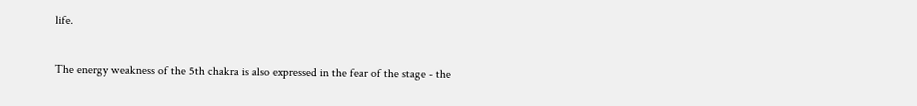life.

The energy weakness of the 5th chakra is also expressed in the fear of the stage - the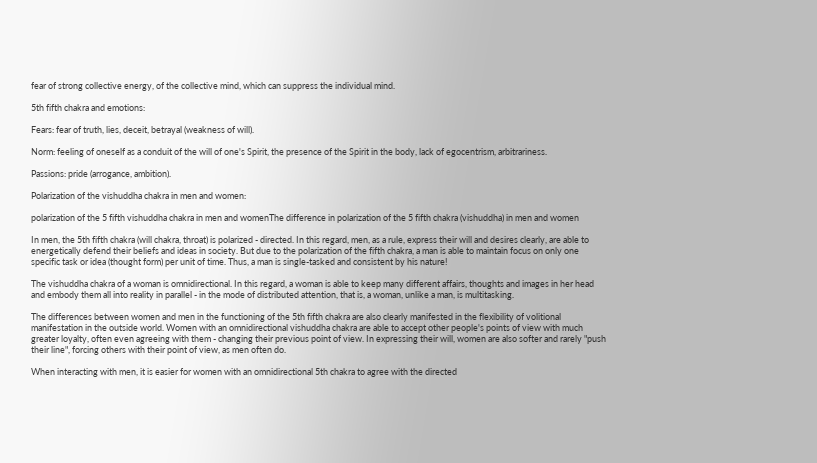fear of strong collective energy, of the collective mind, which can suppress the individual mind.

5th fifth chakra and emotions:

Fears: fear of truth, lies, deceit, betrayal (weakness of will).

Norm: feeling of oneself as a conduit of the will of one's Spirit, the presence of the Spirit in the body, lack of egocentrism, arbitrariness.

Passions: pride (arrogance, ambition).

Polarization of the vishuddha chakra in men and women:

polarization of the 5 fifth vishuddha chakra in men and womenThe difference in polarization of the 5 fifth chakra (vishuddha) in men and women

In men, the 5th fifth chakra (will chakra, throat) is polarized - directed. In this regard, men, as a rule, express their will and desires clearly, are able to energetically defend their beliefs and ideas in society. But due to the polarization of the fifth chakra, a man is able to maintain focus on only one specific task or idea (thought form) per unit of time. Thus, a man is single-tasked and consistent by his nature!

The vishuddha chakra of a woman is omnidirectional. In this regard, a woman is able to keep many different affairs, thoughts and images in her head and embody them all into reality in parallel - in the mode of distributed attention, that is, a woman, unlike a man, is multitasking.

The differences between women and men in the functioning of the 5th fifth chakra are also clearly manifested in the flexibility of volitional manifestation in the outside world. Women with an omnidirectional vishuddha chakra are able to accept other people's points of view with much greater loyalty, often even agreeing with them - changing their previous point of view. In expressing their will, women are also softer and rarely "push their line", forcing others with their point of view, as men often do.

When interacting with men, it is easier for women with an omnidirectional 5th chakra to agree with the directed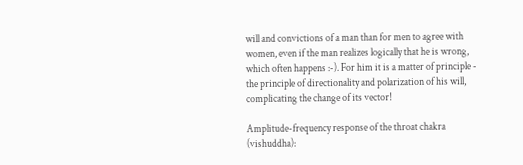will and convictions of a man than for men to agree with women, even if the man realizes logically that he is wrong, which often happens :-). For him it is a matter of principle - the principle of directionality and polarization of his will, complicating the change of its vector!

Amplitude-frequency response of the throat chakra (vishuddha):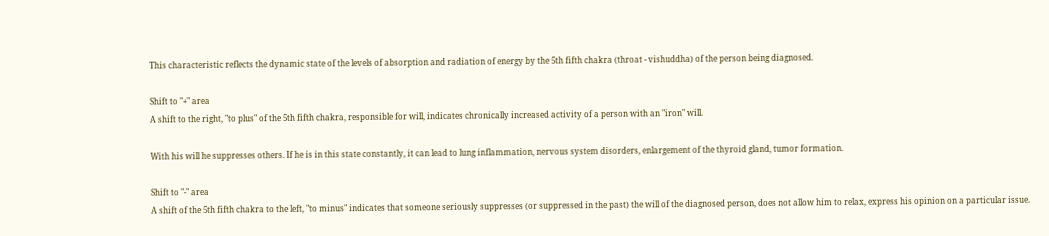This characteristic reflects the dynamic state of the levels of absorption and radiation of energy by the 5th fifth chakra (throat - vishuddha) of the person being diagnosed.

Shift to "+" area
A shift to the right, "to plus" of the 5th fifth chakra, responsible for will, indicates chronically increased activity of a person with an "iron" will.

With his will he suppresses others. If he is in this state constantly, it can lead to lung inflammation, nervous system disorders, enlargement of the thyroid gland, tumor formation.

Shift to "-" area
A shift of the 5th fifth chakra to the left, "to minus" indicates that someone seriously suppresses (or suppressed in the past) the will of the diagnosed person, does not allow him to relax, express his opinion on a particular issue.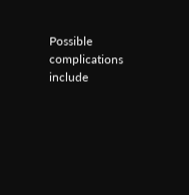Possible complications include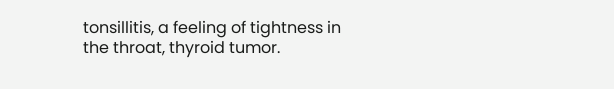tonsillitis, a feeling of tightness in the throat, thyroid tumor.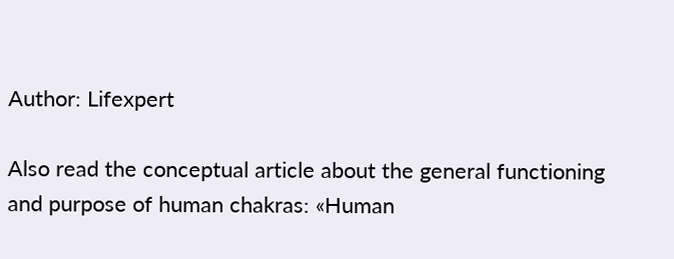Author: Lifexpert

Also read the conceptual article about the general functioning and purpose of human chakras: «Human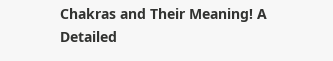Chakras and Their Meaning! A Detailed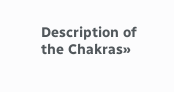Description of the Chakras»